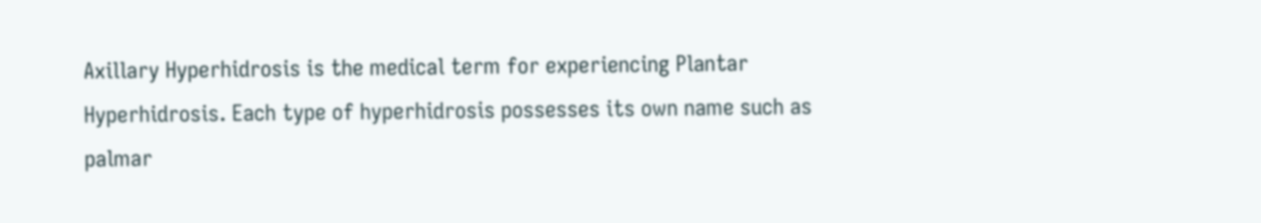Axillary Hyperhidrosis is the medical term for experiencing Plantar Hyperhidrosis. Each type of hyperhidrosis possesses its own name such as palmar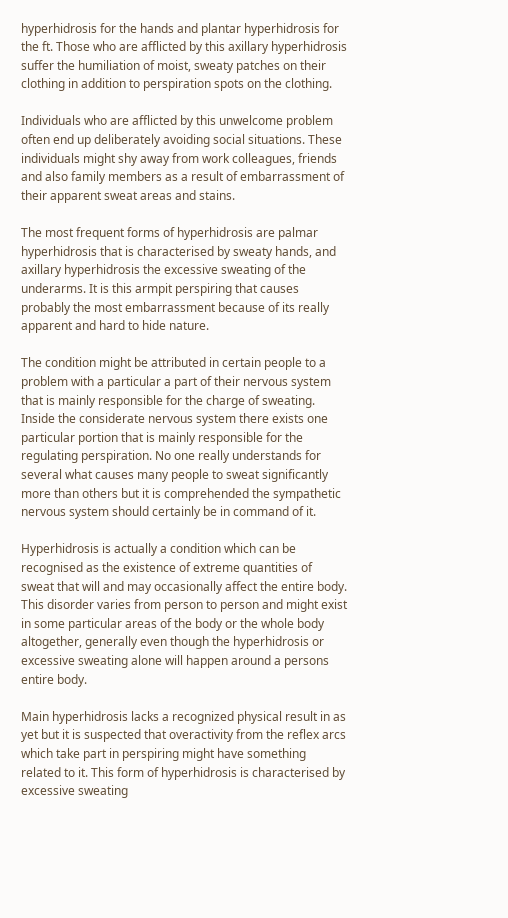hyperhidrosis for the hands and plantar hyperhidrosis for the ft. Those who are afflicted by this axillary hyperhidrosis suffer the humiliation of moist, sweaty patches on their clothing in addition to perspiration spots on the clothing.

Individuals who are afflicted by this unwelcome problem often end up deliberately avoiding social situations. These individuals might shy away from work colleagues, friends and also family members as a result of embarrassment of their apparent sweat areas and stains.

The most frequent forms of hyperhidrosis are palmar hyperhidrosis that is characterised by sweaty hands, and axillary hyperhidrosis the excessive sweating of the underarms. It is this armpit perspiring that causes probably the most embarrassment because of its really apparent and hard to hide nature.

The condition might be attributed in certain people to a problem with a particular a part of their nervous system that is mainly responsible for the charge of sweating. Inside the considerate nervous system there exists one particular portion that is mainly responsible for the regulating perspiration. No one really understands for several what causes many people to sweat significantly more than others but it is comprehended the sympathetic nervous system should certainly be in command of it.

Hyperhidrosis is actually a condition which can be recognised as the existence of extreme quantities of sweat that will and may occasionally affect the entire body. This disorder varies from person to person and might exist in some particular areas of the body or the whole body altogether, generally even though the hyperhidrosis or excessive sweating alone will happen around a persons entire body.

Main hyperhidrosis lacks a recognized physical result in as yet but it is suspected that overactivity from the reflex arcs which take part in perspiring might have something related to it. This form of hyperhidrosis is characterised by excessive sweating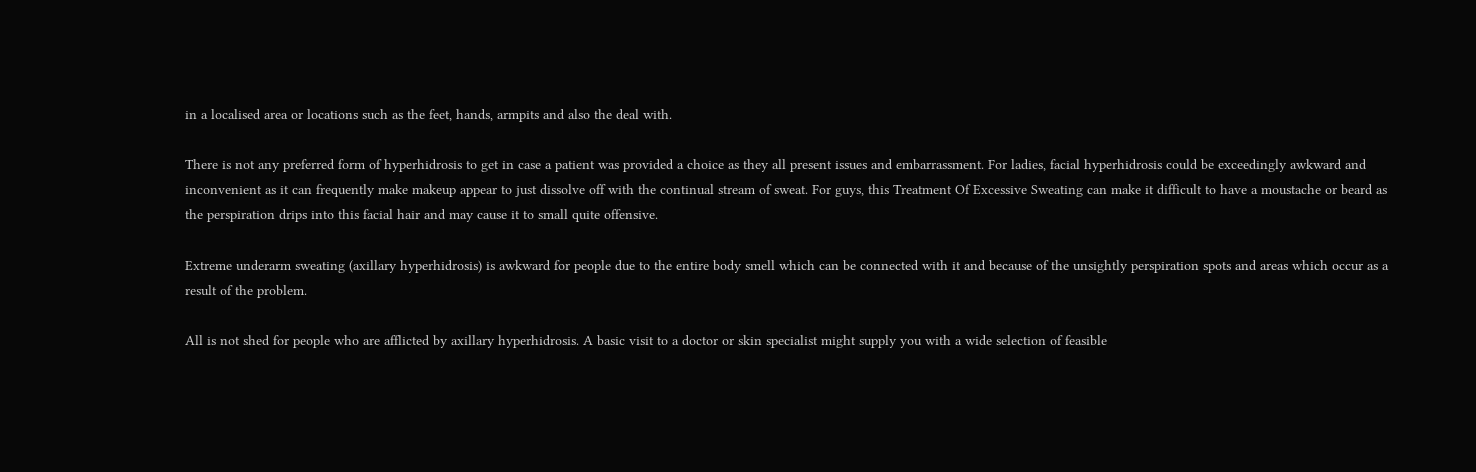in a localised area or locations such as the feet, hands, armpits and also the deal with.

There is not any preferred form of hyperhidrosis to get in case a patient was provided a choice as they all present issues and embarrassment. For ladies, facial hyperhidrosis could be exceedingly awkward and inconvenient as it can frequently make makeup appear to just dissolve off with the continual stream of sweat. For guys, this Treatment Of Excessive Sweating can make it difficult to have a moustache or beard as the perspiration drips into this facial hair and may cause it to small quite offensive.

Extreme underarm sweating (axillary hyperhidrosis) is awkward for people due to the entire body smell which can be connected with it and because of the unsightly perspiration spots and areas which occur as a result of the problem.

All is not shed for people who are afflicted by axillary hyperhidrosis. A basic visit to a doctor or skin specialist might supply you with a wide selection of feasible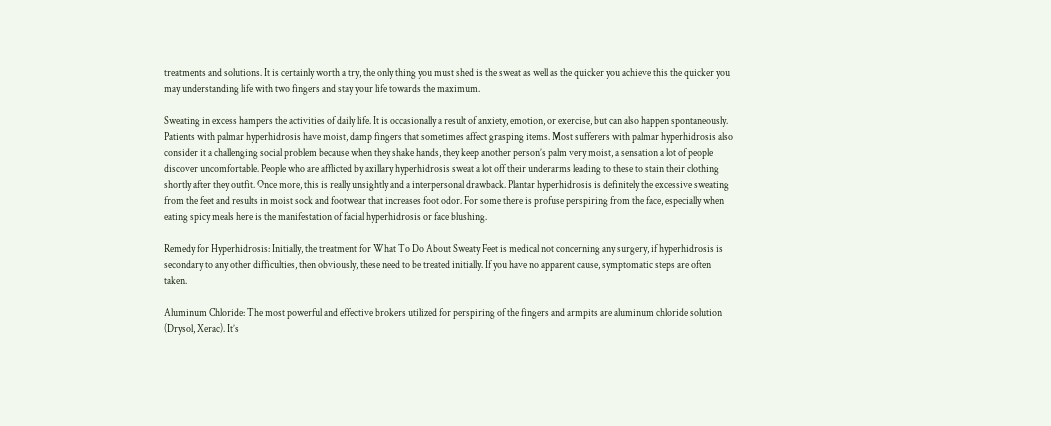treatments and solutions. It is certainly worth a try, the only thing you must shed is the sweat as well as the quicker you achieve this the quicker you may understanding life with two fingers and stay your life towards the maximum.

Sweating in excess hampers the activities of daily life. It is occasionally a result of anxiety, emotion, or exercise, but can also happen spontaneously. Patients with palmar hyperhidrosis have moist, damp fingers that sometimes affect grasping items. Most sufferers with palmar hyperhidrosis also consider it a challenging social problem because when they shake hands, they keep another person’s palm very moist, a sensation a lot of people discover uncomfortable. People who are afflicted by axillary hyperhidrosis sweat a lot off their underarms leading to these to stain their clothing shortly after they outfit. Once more, this is really unsightly and a interpersonal drawback. Plantar hyperhidrosis is definitely the excessive sweating from the feet and results in moist sock and footwear that increases foot odor. For some there is profuse perspiring from the face, especially when eating spicy meals here is the manifestation of facial hyperhidrosis or face blushing.

Remedy for Hyperhidrosis: Initially, the treatment for What To Do About Sweaty Feet is medical not concerning any surgery, if hyperhidrosis is secondary to any other difficulties, then obviously, these need to be treated initially. If you have no apparent cause, symptomatic steps are often taken.

Aluminum Chloride: The most powerful and effective brokers utilized for perspiring of the fingers and armpits are aluminum chloride solution (Drysol, Xerac). It’s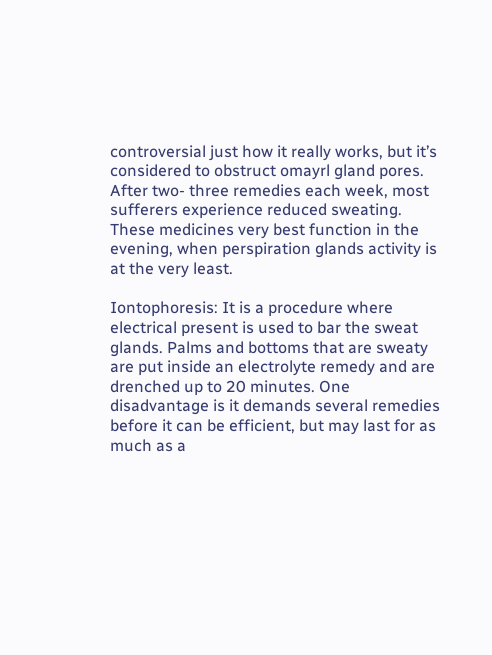controversial just how it really works, but it’s considered to obstruct omayrl gland pores. After two- three remedies each week, most sufferers experience reduced sweating. These medicines very best function in the evening, when perspiration glands activity is at the very least.

Iontophoresis: It is a procedure where electrical present is used to bar the sweat glands. Palms and bottoms that are sweaty are put inside an electrolyte remedy and are drenched up to 20 minutes. One disadvantage is it demands several remedies before it can be efficient, but may last for as much as a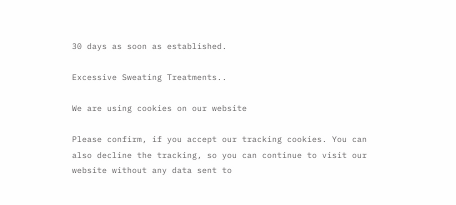30 days as soon as established.

Excessive Sweating Treatments..

We are using cookies on our website

Please confirm, if you accept our tracking cookies. You can also decline the tracking, so you can continue to visit our website without any data sent to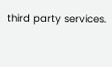third party services.